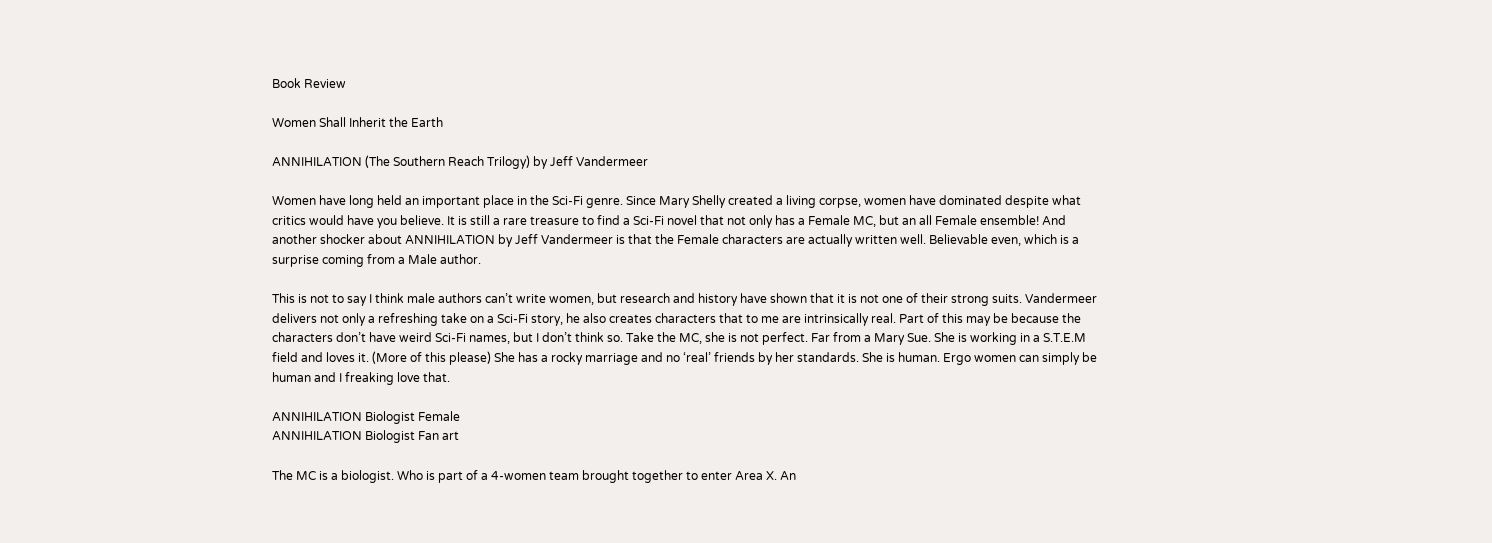Book Review

Women Shall Inherit the Earth

ANNIHILATION (The Southern Reach Trilogy) by Jeff Vandermeer

Women have long held an important place in the Sci-Fi genre. Since Mary Shelly created a living corpse, women have dominated despite what critics would have you believe. It is still a rare treasure to find a Sci-Fi novel that not only has a Female MC, but an all Female ensemble! And another shocker about ANNIHILATION by Jeff Vandermeer is that the Female characters are actually written well. Believable even, which is a surprise coming from a Male author.

This is not to say I think male authors can’t write women, but research and history have shown that it is not one of their strong suits. Vandermeer delivers not only a refreshing take on a Sci-Fi story, he also creates characters that to me are intrinsically real. Part of this may be because the characters don’t have weird Sci-Fi names, but I don’t think so. Take the MC, she is not perfect. Far from a Mary Sue. She is working in a S.T.E.M field and loves it. (More of this please) She has a rocky marriage and no ‘real’ friends by her standards. She is human. Ergo women can simply be human and I freaking love that.

ANNIHILATION Biologist Female
ANNIHILATION Biologist Fan art

The MC is a biologist. Who is part of a 4-women team brought together to enter Area X. An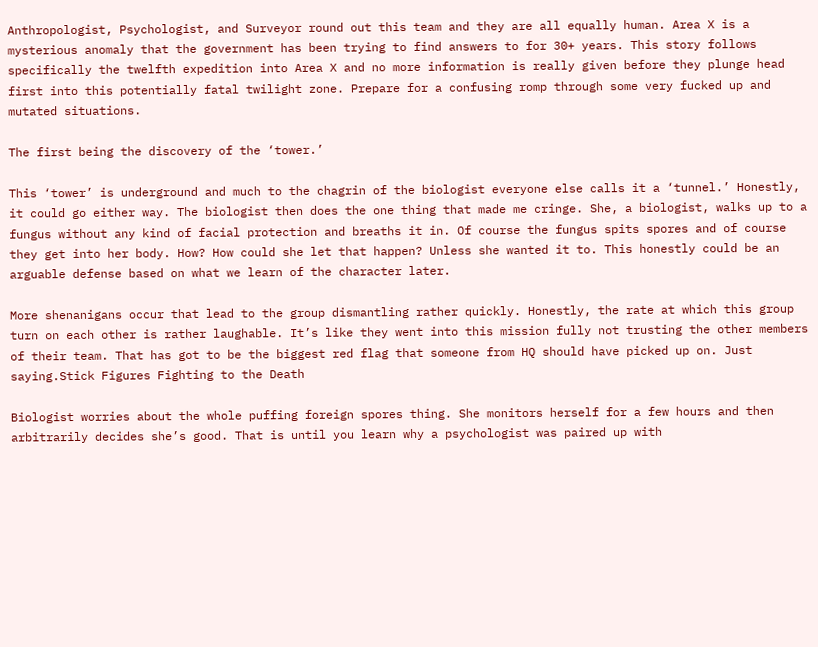Anthropologist, Psychologist, and Surveyor round out this team and they are all equally human. Area X is a mysterious anomaly that the government has been trying to find answers to for 30+ years. This story follows specifically the twelfth expedition into Area X and no more information is really given before they plunge head first into this potentially fatal twilight zone. Prepare for a confusing romp through some very fucked up and mutated situations.

The first being the discovery of the ‘tower.’

This ‘tower’ is underground and much to the chagrin of the biologist everyone else calls it a ‘tunnel.’ Honestly, it could go either way. The biologist then does the one thing that made me cringe. She, a biologist, walks up to a fungus without any kind of facial protection and breaths it in. Of course the fungus spits spores and of course they get into her body. How? How could she let that happen? Unless she wanted it to. This honestly could be an arguable defense based on what we learn of the character later.

More shenanigans occur that lead to the group dismantling rather quickly. Honestly, the rate at which this group turn on each other is rather laughable. It’s like they went into this mission fully not trusting the other members of their team. That has got to be the biggest red flag that someone from HQ should have picked up on. Just saying.Stick Figures Fighting to the Death

Biologist worries about the whole puffing foreign spores thing. She monitors herself for a few hours and then arbitrarily decides she’s good. That is until you learn why a psychologist was paired up with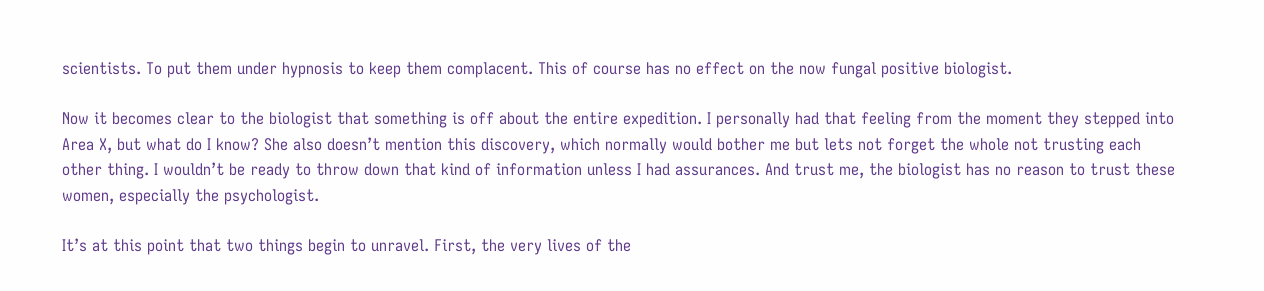scientists. To put them under hypnosis to keep them complacent. This of course has no effect on the now fungal positive biologist.

Now it becomes clear to the biologist that something is off about the entire expedition. I personally had that feeling from the moment they stepped into Area X, but what do I know? She also doesn’t mention this discovery, which normally would bother me but lets not forget the whole not trusting each other thing. I wouldn’t be ready to throw down that kind of information unless I had assurances. And trust me, the biologist has no reason to trust these women, especially the psychologist.

It’s at this point that two things begin to unravel. First, the very lives of the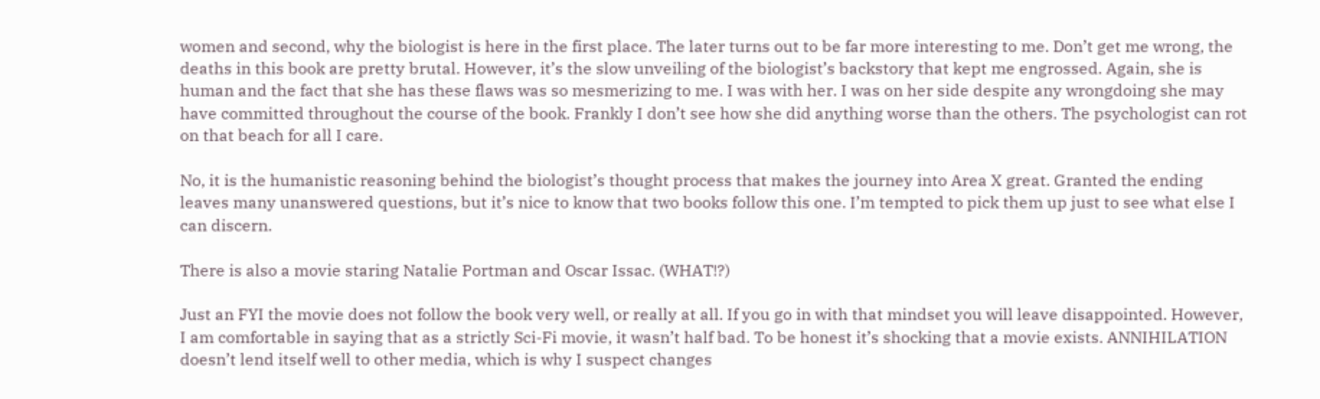women and second, why the biologist is here in the first place. The later turns out to be far more interesting to me. Don’t get me wrong, the deaths in this book are pretty brutal. However, it’s the slow unveiling of the biologist’s backstory that kept me engrossed. Again, she is human and the fact that she has these flaws was so mesmerizing to me. I was with her. I was on her side despite any wrongdoing she may have committed throughout the course of the book. Frankly I don’t see how she did anything worse than the others. The psychologist can rot on that beach for all I care.

No, it is the humanistic reasoning behind the biologist’s thought process that makes the journey into Area X great. Granted the ending leaves many unanswered questions, but it’s nice to know that two books follow this one. I’m tempted to pick them up just to see what else I can discern.

There is also a movie staring Natalie Portman and Oscar Issac. (WHAT!?)

Just an FYI the movie does not follow the book very well, or really at all. If you go in with that mindset you will leave disappointed. However, I am comfortable in saying that as a strictly Sci-Fi movie, it wasn’t half bad. To be honest it’s shocking that a movie exists. ANNIHILATION doesn’t lend itself well to other media, which is why I suspect changes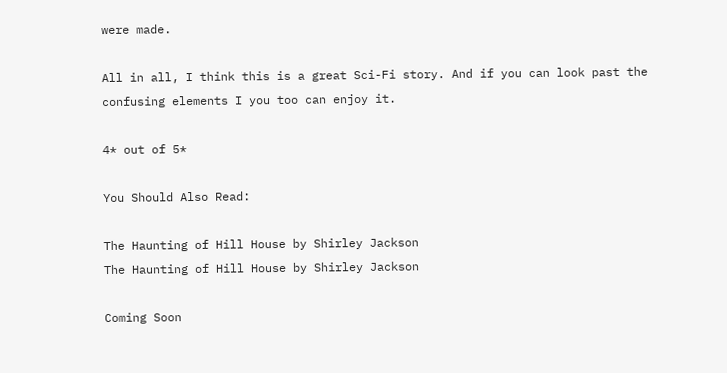were made.

All in all, I think this is a great Sci-Fi story. And if you can look past the confusing elements I you too can enjoy it.

4* out of 5*

You Should Also Read:

The Haunting of Hill House by Shirley Jackson
The Haunting of Hill House by Shirley Jackson

Coming Soon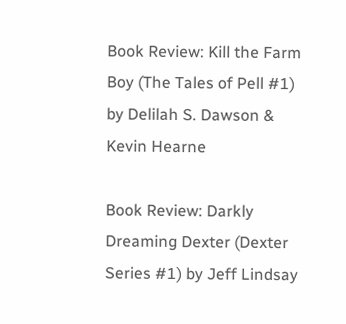Book Review: Kill the Farm Boy (The Tales of Pell #1) by Delilah S. Dawson & Kevin Hearne

Book Review: Darkly Dreaming Dexter (Dexter Series #1) by Jeff Lindsay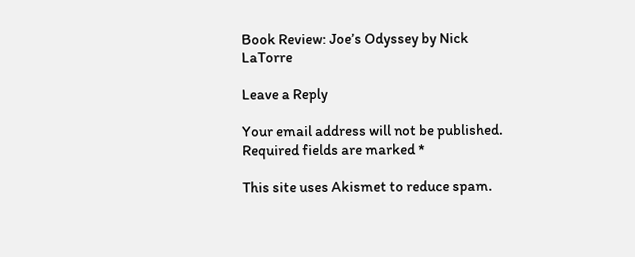Book Review: Joe’s Odyssey by Nick LaTorre

Leave a Reply

Your email address will not be published. Required fields are marked *

This site uses Akismet to reduce spam.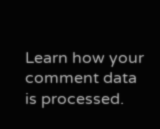Learn how your comment data is processed.